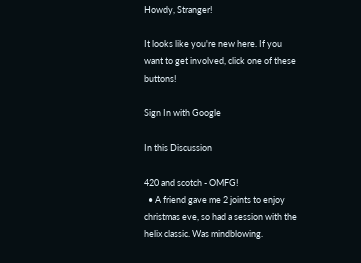Howdy, Stranger!

It looks like you're new here. If you want to get involved, click one of these buttons!

Sign In with Google

In this Discussion

420 and scotch - OMFG!
  • A friend gave me 2 joints to enjoy christmas eve, so had a session with the helix classic. Was mindblowing.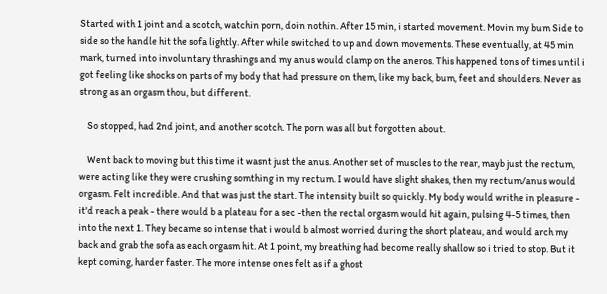Started with 1 joint and a scotch, watchin porn, doin nothin. After 15 min, i started movement. Movin my bum Side to side so the handle hit the sofa lightly. After while switched to up and down movements. These eventually, at 45 min mark, turned into involuntary thrashings and my anus would clamp on the aneros. This happened tons of times until i got feeling like shocks on parts of my body that had pressure on them, like my back, bum, feet and shoulders. Never as strong as an orgasm thou, but different.

    So stopped, had 2nd joint, and another scotch. The porn was all but forgotten about.

    Went back to moving but this time it wasnt just the anus. Another set of muscles to the rear, mayb just the rectum, were acting like they were crushing somthing in my rectum. I would have slight shakes, then my rectum/anus would orgasm. Felt incredible. And that was just the start. The intensity built so quickly. My body would writhe in pleasure - it'd reach a peak - there would b a plateau for a sec -then the rectal orgasm would hit again, pulsing 4-5 times, then into the next 1. They became so intense that i would b almost worried during the short plateau, and would arch my back and grab the sofa as each orgasm hit. At 1 point, my breathing had become really shallow so i tried to stop. But it kept coming, harder faster. The more intense ones felt as if a ghost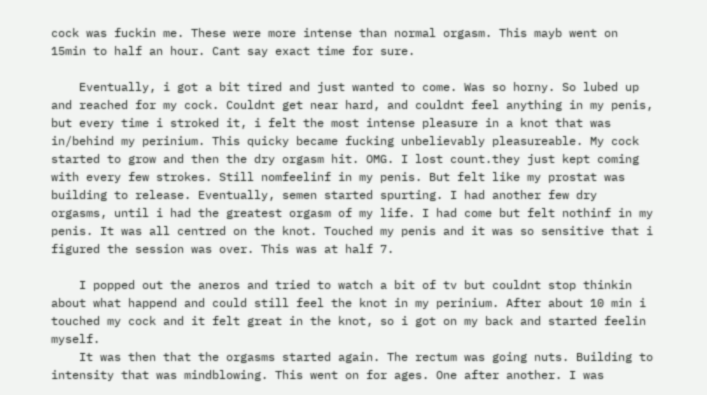cock was fuckin me. These were more intense than normal orgasm. This mayb went on 15min to half an hour. Cant say exact time for sure.

    Eventually, i got a bit tired and just wanted to come. Was so horny. So lubed up and reached for my cock. Couldnt get near hard, and couldnt feel anything in my penis, but every time i stroked it, i felt the most intense pleasure in a knot that was in/behind my perinium. This quicky became fucking unbelievably pleasureable. My cock started to grow and then the dry orgasm hit. OMG. I lost count.they just kept coming with every few strokes. Still nomfeelinf in my penis. But felt like my prostat was building to release. Eventually, semen started spurting. I had another few dry orgasms, until i had the greatest orgasm of my life. I had come but felt nothinf in my penis. It was all centred on the knot. Touched my penis and it was so sensitive that i figured the session was over. This was at half 7.

    I popped out the aneros and tried to watch a bit of tv but couldnt stop thinkin about what happend and could still feel the knot in my perinium. After about 10 min i touched my cock and it felt great in the knot, so i got on my back and started feelin myself.
    It was then that the orgasms started again. The rectum was going nuts. Building to intensity that was mindblowing. This went on for ages. One after another. I was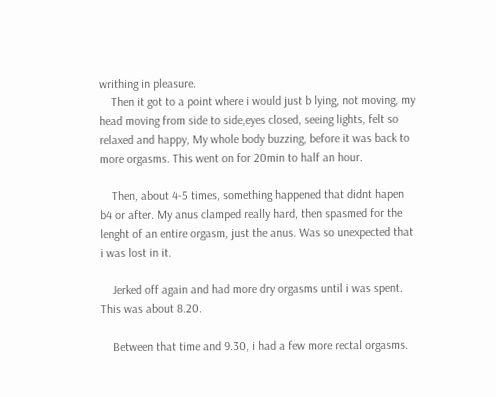writhing in pleasure.
    Then it got to a point where i would just b lying, not moving, my head moving from side to side,eyes closed, seeing lights, felt so relaxed and happy, My whole body buzzing, before it was back to more orgasms. This went on for 20min to half an hour.

    Then, about 4-5 times, something happened that didnt hapen b4 or after. My anus clamped really hard, then spasmed for the lenght of an entire orgasm, just the anus. Was so unexpected that i was lost in it.

    Jerked off again and had more dry orgasms until i was spent. This was about 8.20.

    Between that time and 9.30, i had a few more rectal orgasms.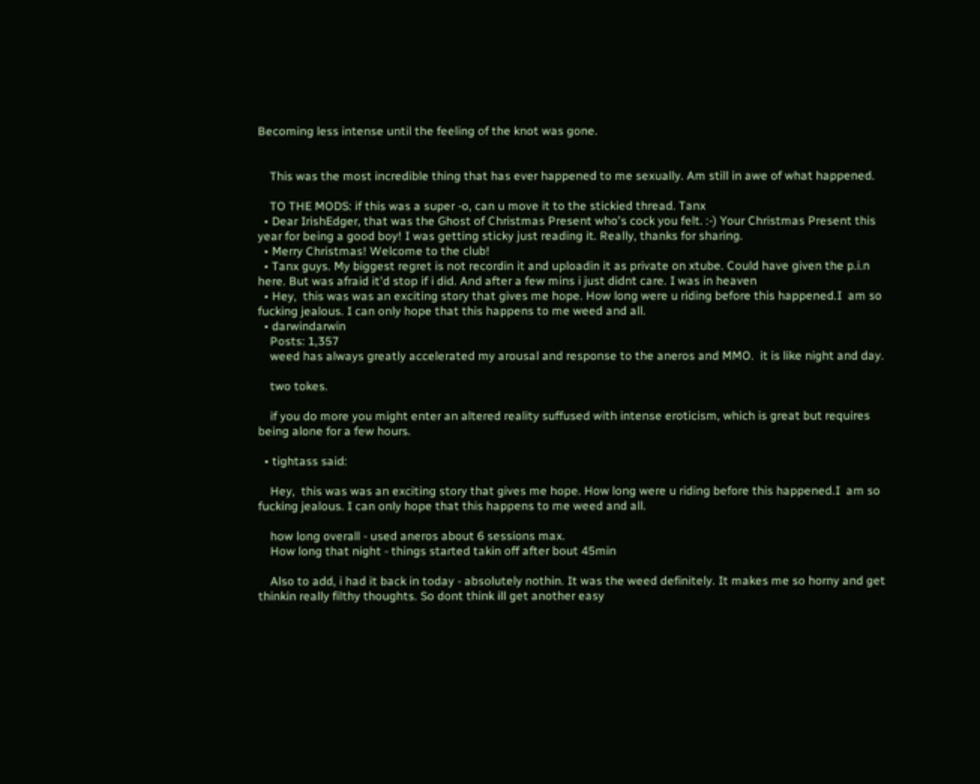Becoming less intense until the feeling of the knot was gone.


    This was the most incredible thing that has ever happened to me sexually. Am still in awe of what happened.

    TO THE MODS: if this was a super -o, can u move it to the stickied thread. Tanx
  • Dear IrishEdger, that was the Ghost of Christmas Present who's cock you felt. :-) Your Christmas Present this year for being a good boy! I was getting sticky just reading it. Really, thanks for sharing.
  • Merry Christmas! Welcome to the club!
  • Tanx guys. My biggest regret is not recordin it and uploadin it as private on xtube. Could have given the p.i.n here. But was afraid it'd stop if i did. And after a few mins i just didnt care. I was in heaven
  • Hey,  this was was an exciting story that gives me hope. How long were u riding before this happened.I  am so fucking jealous. I can only hope that this happens to me weed and all.
  • darwindarwin
    Posts: 1,357
    weed has always greatly accelerated my arousal and response to the aneros and MMO.  it is like night and day.

    two tokes.

    if you do more you might enter an altered reality suffused with intense eroticism, which is great but requires being alone for a few hours.

  • tightass said:

    Hey,  this was was an exciting story that gives me hope. How long were u riding before this happened.I  am so fucking jealous. I can only hope that this happens to me weed and all.

    how long overall - used aneros about 6 sessions max.
    How long that night - things started takin off after bout 45min

    Also to add, i had it back in today - absolutely nothin. It was the weed definitely. It makes me so horny and get thinkin really filthy thoughts. So dont think ill get another easy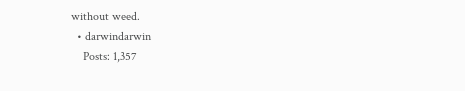without weed.
  • darwindarwin
    Posts: 1,357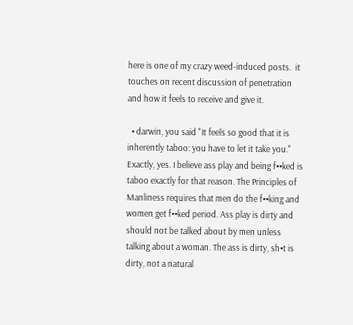here is one of my crazy weed-induced posts.  it touches on recent discussion of penetration and how it feels to receive and give it.

  • darwin, you said "It feels so good that it is inherently taboo: you have to let it take you." Exactly, yes. I believe ass play and being f••ked is taboo exactly for that reason. The Principles of Manliness requires that men do the f••king and women get f••ked period. Ass play is dirty and should not be talked about by men unless talking about a woman. The ass is dirty, sh•t is dirty, not a natural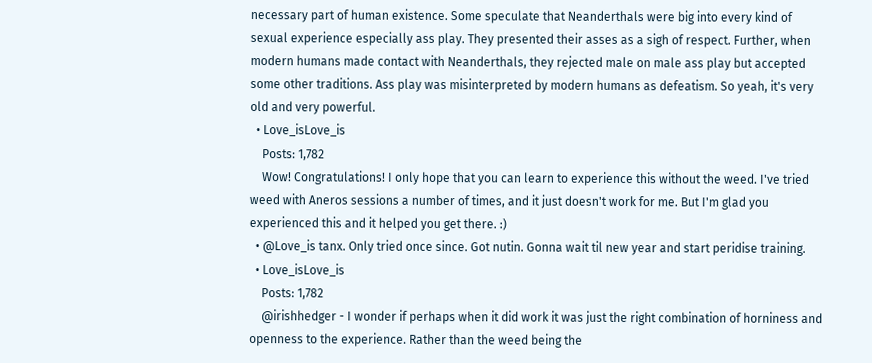necessary part of human existence. Some speculate that Neanderthals were big into every kind of sexual experience especially ass play. They presented their asses as a sigh of respect. Further, when modern humans made contact with Neanderthals, they rejected male on male ass play but accepted some other traditions. Ass play was misinterpreted by modern humans as defeatism. So yeah, it's very old and very powerful.
  • Love_isLove_is
    Posts: 1,782
    Wow! Congratulations! I only hope that you can learn to experience this without the weed. I've tried weed with Aneros sessions a number of times, and it just doesn't work for me. But I'm glad you experienced this and it helped you get there. :)
  • @Love_is tanx. Only tried once since. Got nutin. Gonna wait til new year and start peridise training.
  • Love_isLove_is
    Posts: 1,782
    @irishhedger - I wonder if perhaps when it did work it was just the right combination of horniness and openness to the experience. Rather than the weed being the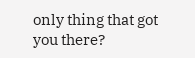only thing that got you there?